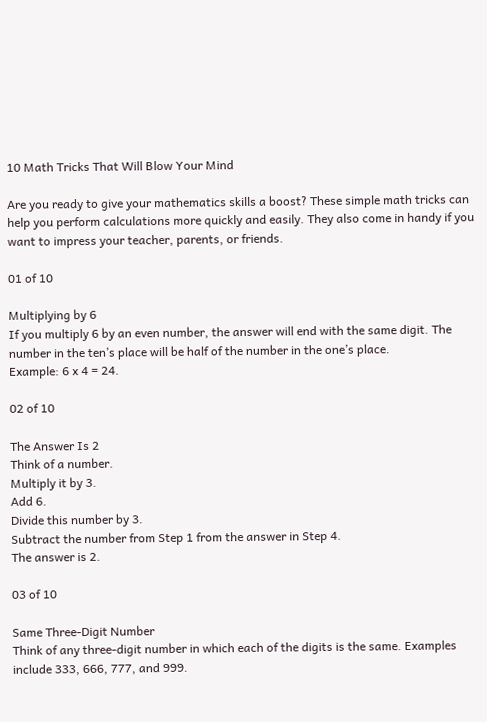10 Math Tricks That Will Blow Your Mind

Are you ready to give your mathematics skills a boost? These simple math tricks can help you perform calculations more quickly and easily. They also come in handy if you want to impress your teacher, parents, or friends.

01 of 10

Multiplying by 6
If you multiply 6 by an even number, the answer will end with the same digit. The number in the ten’s place will be half of the number in the one’s place.
Example: 6 x 4 = 24.

02 of 10

The Answer Is 2
Think of a number.
Multiply it by 3.
Add 6.
Divide this number by 3.
Subtract the number from Step 1 from the answer in Step 4.
The answer is 2.

03 of 10

Same Three-Digit Number
Think of any three-digit number in which each of the digits is the same. Examples include 333, 666, 777, and 999.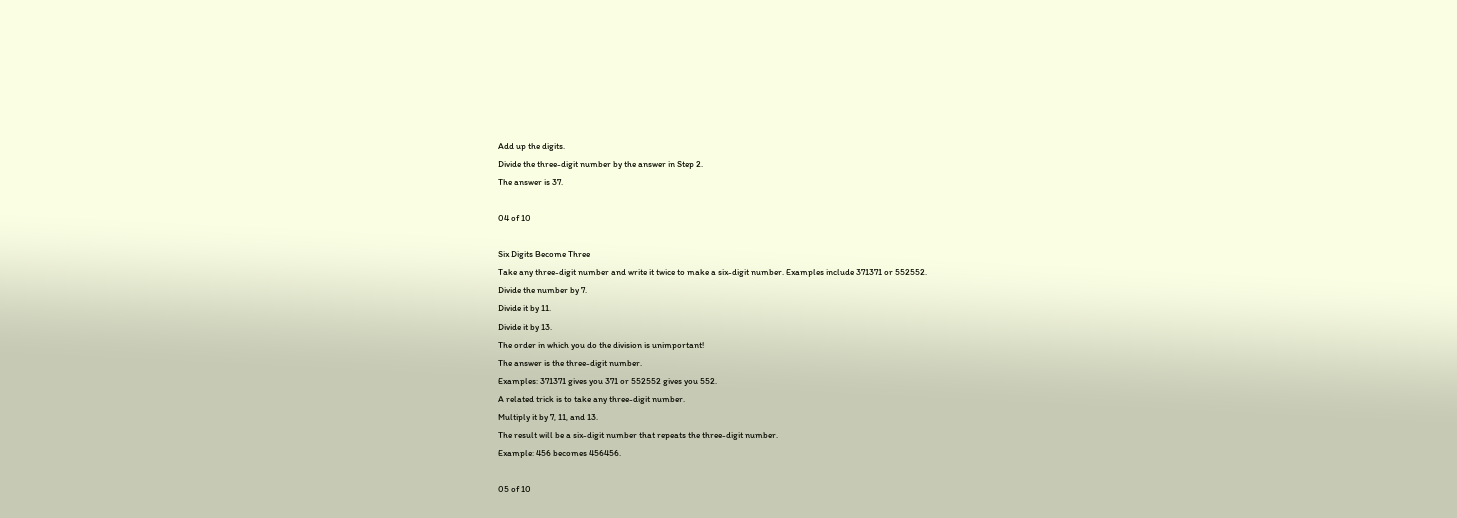Add up the digits.
Divide the three-digit number by the answer in Step 2.
The answer is 37.

04 of 10

Six Digits Become Three
Take any three-digit number and write it twice to make a six-digit number. Examples include 371371 or 552552.
Divide the number by 7.
Divide it by 11.
Divide it by 13.
The order in which you do the division is unimportant!
The answer is the three-digit number.
Examples: 371371 gives you 371 or 552552 gives you 552.
A related trick is to take any three-digit number.
Multiply it by 7, 11, and 13.
The result will be a six-digit number that repeats the three-digit number.
Example: 456 becomes 456456.

05 of 10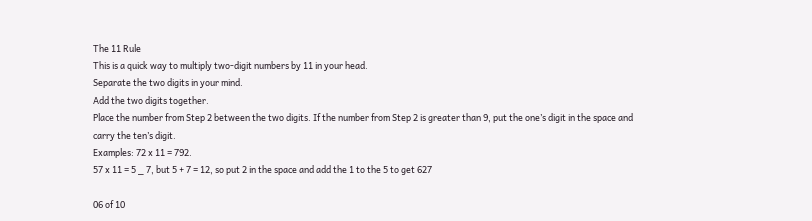The 11 Rule
This is a quick way to multiply two-digit numbers by 11 in your head.
Separate the two digits in your mind.
Add the two digits together.
Place the number from Step 2 between the two digits. If the number from Step 2 is greater than 9, put the one’s digit in the space and carry the ten’s digit.
Examples: 72 x 11 = 792.
57 x 11 = 5 _ 7, but 5 + 7 = 12, so put 2 in the space and add the 1 to the 5 to get 627

06 of 10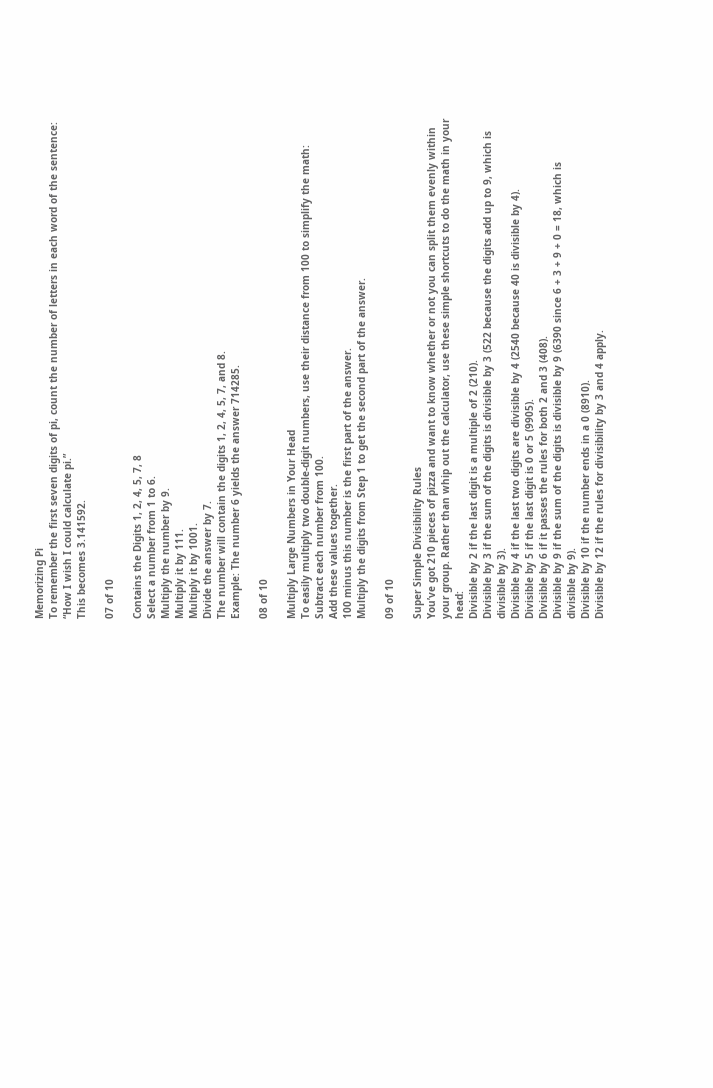Memorizing Pi
To remember the first seven digits of pi, count the number of letters in each word of the sentence:
“How I wish I could calculate pi.”
This becomes 3.141592.

07 of 10

Contains the Digits 1, 2, 4, 5, 7, 8
Select a number from 1 to 6.
Multiply the number by 9.
Multiply it by 111.
Multiply it by 1001.
Divide the answer by 7.
The number will contain the digits 1, 2, 4, 5, 7, and 8.
Example: The number 6 yields the answer 714285.

08 of 10

Multiply Large Numbers in Your Head
To easily multiply two double-digit numbers, use their distance from 100 to simplify the math:
Subtract each number from 100.
Add these values together.
100 minus this number is the first part of the answer.
Multiply the digits from Step 1 to get the second part of the answer.

09 of 10

Super Simple Divisibility Rules
You’ve got 210 pieces of pizza and want to know whether or not you can split them evenly within your group. Rather than whip out the calculator, use these simple shortcuts to do the math in your head:
Divisible by 2 if the last digit is a multiple of 2 (210).
Divisible by 3 if the sum of the digits is divisible by 3 (522 because the digits add up to 9, which is divisible by 3).
Divisible by 4 if the last two digits are divisible by 4 (2540 because 40 is divisible by 4).
Divisible by 5 if the last digit is 0 or 5 (9905).
Divisible by 6 if it passes the rules for both 2 and 3 (408).
Divisible by 9 if the sum of the digits is divisible by 9 (6390 since 6 + 3 + 9 + 0 = 18, which is divisible by 9).
Divisible by 10 if the number ends in a 0 (8910).
Divisible by 12 if the rules for divisibility by 3 and 4 apply.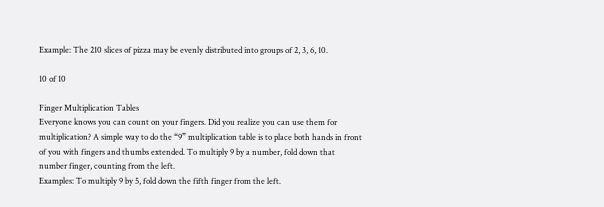Example: The 210 slices of pizza may be evenly distributed into groups of 2, 3, 6, 10.

10 of 10

Finger Multiplication Tables
Everyone knows you can count on your fingers. Did you realize you can use them for multiplication? A simple way to do the “9” multiplication table is to place both hands in front of you with fingers and thumbs extended. To multiply 9 by a number, fold down that number finger, counting from the left.
Examples: To multiply 9 by 5, fold down the fifth finger from the left.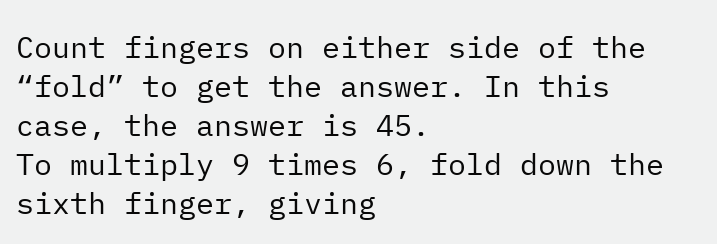Count fingers on either side of the “fold” to get the answer. In this case, the answer is 45.
To multiply 9 times 6, fold down the sixth finger, giving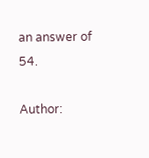an answer of 54.

Author: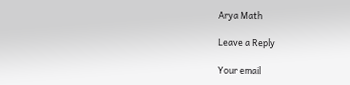Arya Math

Leave a Reply

Your email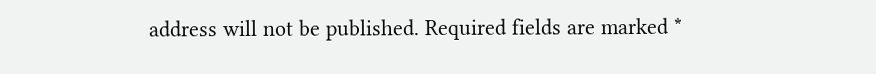address will not be published. Required fields are marked *